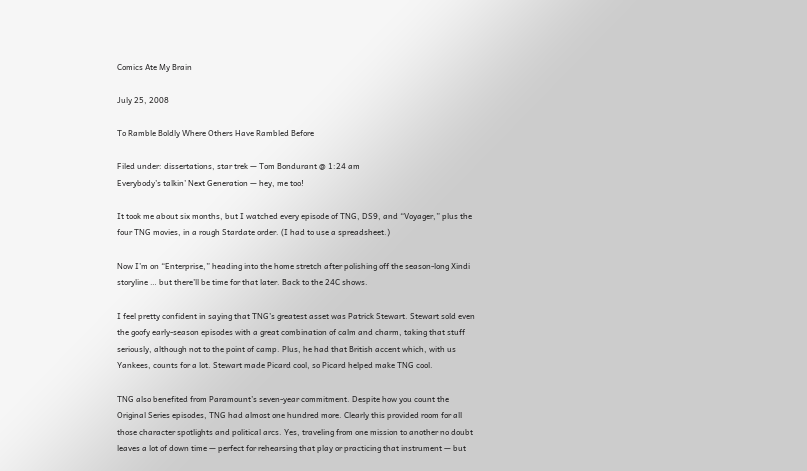Comics Ate My Brain

July 25, 2008

To Ramble Boldly Where Others Have Rambled Before

Filed under: dissertations, star trek — Tom Bondurant @ 1:24 am
Everybody’s talkin’ Next Generation — hey, me too!

It took me about six months, but I watched every episode of TNG, DS9, and “Voyager,” plus the four TNG movies, in a rough Stardate order. (I had to use a spreadsheet.)

Now I’m on “Enterprise,” heading into the home stretch after polishing off the season-long Xindi storyline … but there’ll be time for that later. Back to the 24C shows.

I feel pretty confident in saying that TNG’s greatest asset was Patrick Stewart. Stewart sold even the goofy early-season episodes with a great combination of calm and charm, taking that stuff seriously, although not to the point of camp. Plus, he had that British accent which, with us Yankees, counts for a lot. Stewart made Picard cool, so Picard helped make TNG cool.

TNG also benefited from Paramount’s seven-year commitment. Despite how you count the Original Series episodes, TNG had almost one hundred more. Clearly this provided room for all those character spotlights and political arcs. Yes, traveling from one mission to another no doubt leaves a lot of down time — perfect for rehearsing that play or practicing that instrument — but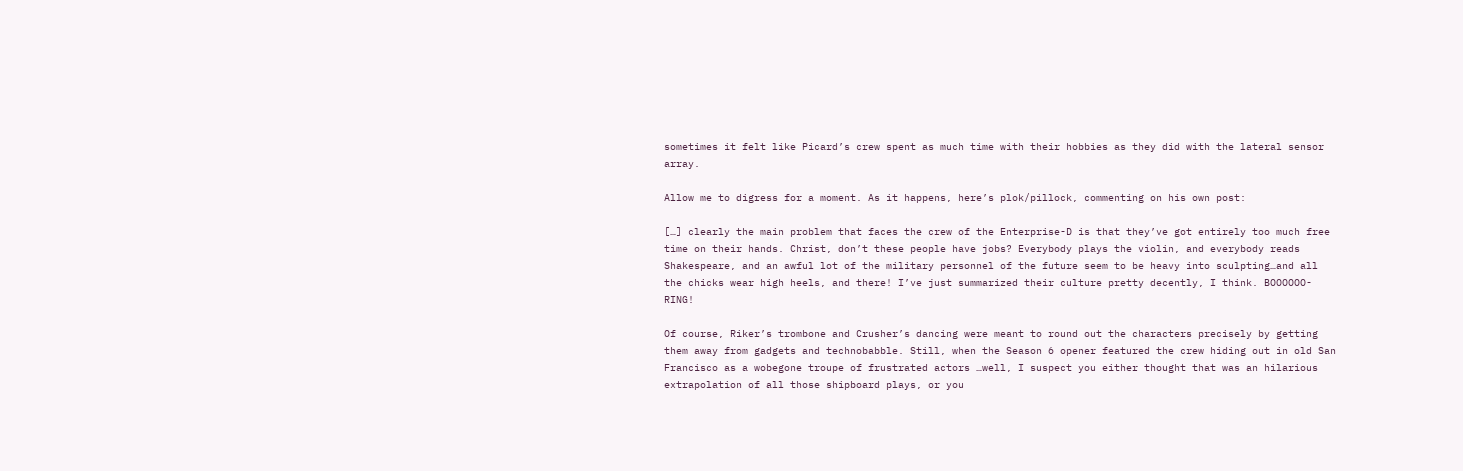sometimes it felt like Picard’s crew spent as much time with their hobbies as they did with the lateral sensor array.

Allow me to digress for a moment. As it happens, here’s plok/pillock, commenting on his own post:

[…] clearly the main problem that faces the crew of the Enterprise-D is that they’ve got entirely too much free time on their hands. Christ, don’t these people have jobs? Everybody plays the violin, and everybody reads Shakespeare, and an awful lot of the military personnel of the future seem to be heavy into sculpting…and all the chicks wear high heels, and there! I’ve just summarized their culture pretty decently, I think. BOOOOOO-RING!

Of course, Riker’s trombone and Crusher’s dancing were meant to round out the characters precisely by getting them away from gadgets and technobabble. Still, when the Season 6 opener featured the crew hiding out in old San Francisco as a wobegone troupe of frustrated actors …well, I suspect you either thought that was an hilarious extrapolation of all those shipboard plays, or you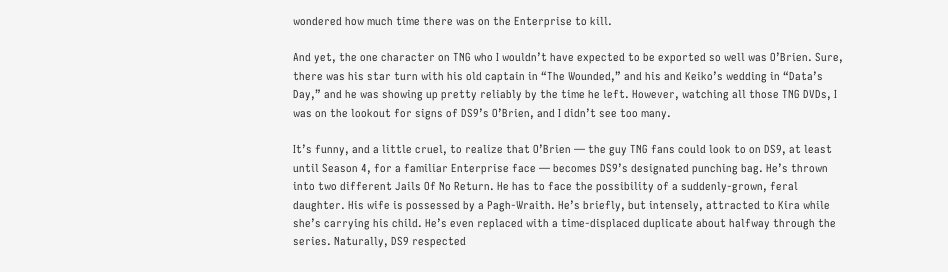wondered how much time there was on the Enterprise to kill.

And yet, the one character on TNG who I wouldn’t have expected to be exported so well was O’Brien. Sure, there was his star turn with his old captain in “The Wounded,” and his and Keiko’s wedding in “Data’s Day,” and he was showing up pretty reliably by the time he left. However, watching all those TNG DVDs, I was on the lookout for signs of DS9’s O’Brien, and I didn’t see too many.

It’s funny, and a little cruel, to realize that O’Brien — the guy TNG fans could look to on DS9, at least until Season 4, for a familiar Enterprise face — becomes DS9’s designated punching bag. He’s thrown into two different Jails Of No Return. He has to face the possibility of a suddenly-grown, feral daughter. His wife is possessed by a Pagh-Wraith. He’s briefly, but intensely, attracted to Kira while she’s carrying his child. He’s even replaced with a time-displaced duplicate about halfway through the series. Naturally, DS9 respected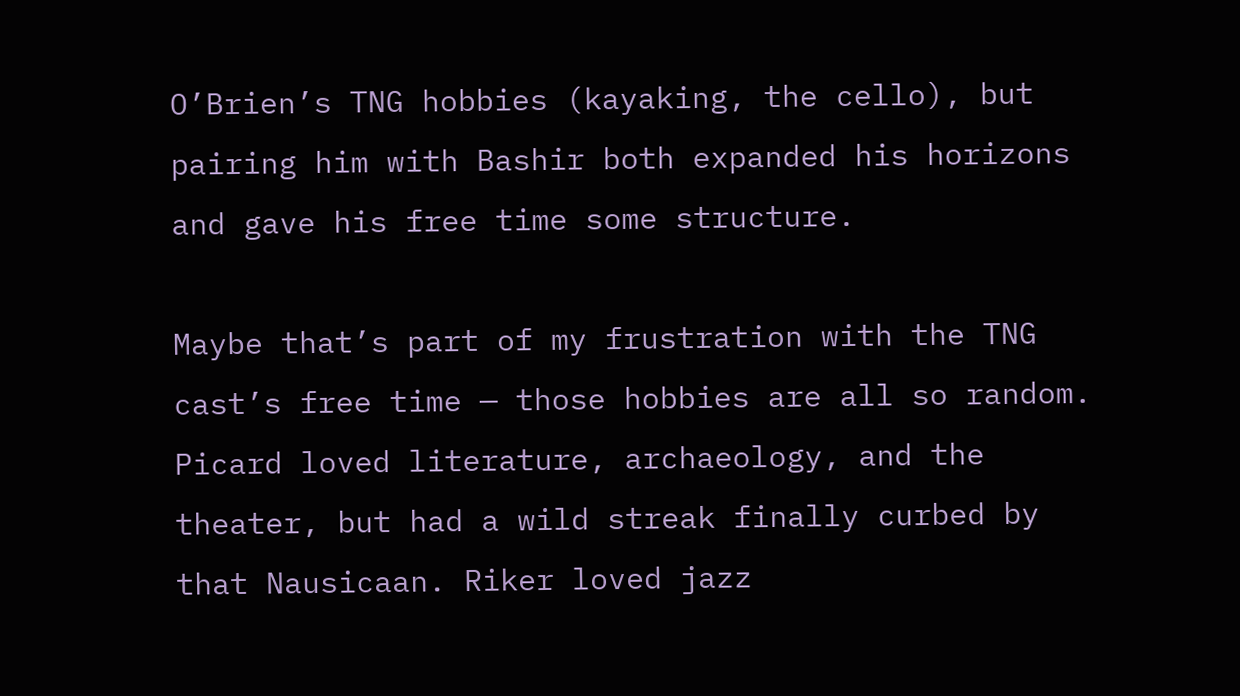O’Brien’s TNG hobbies (kayaking, the cello), but pairing him with Bashir both expanded his horizons and gave his free time some structure.

Maybe that’s part of my frustration with the TNG cast’s free time — those hobbies are all so random. Picard loved literature, archaeology, and the theater, but had a wild streak finally curbed by that Nausicaan. Riker loved jazz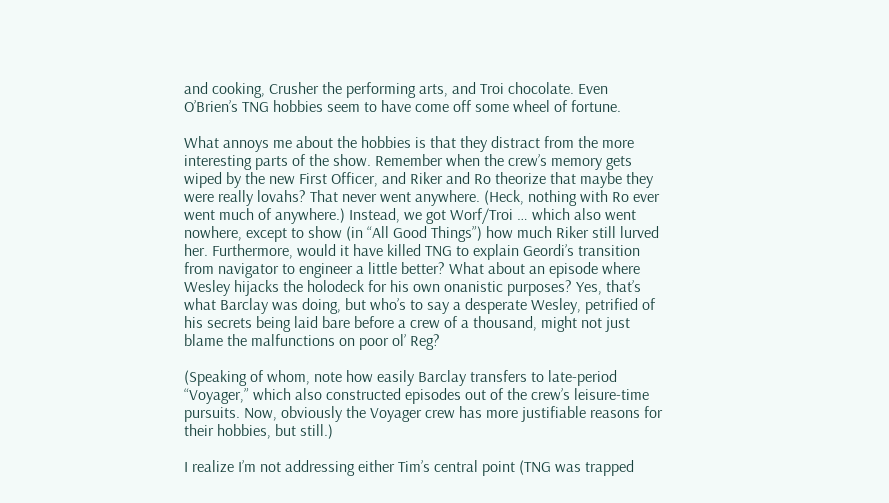and cooking, Crusher the performing arts, and Troi chocolate. Even O’Brien’s TNG hobbies seem to have come off some wheel of fortune.

What annoys me about the hobbies is that they distract from the more interesting parts of the show. Remember when the crew’s memory gets wiped by the new First Officer, and Riker and Ro theorize that maybe they were really lovahs? That never went anywhere. (Heck, nothing with Ro ever went much of anywhere.) Instead, we got Worf/Troi … which also went nowhere, except to show (in “All Good Things”) how much Riker still lurved her. Furthermore, would it have killed TNG to explain Geordi’s transition from navigator to engineer a little better? What about an episode where Wesley hijacks the holodeck for his own onanistic purposes? Yes, that’s what Barclay was doing, but who’s to say a desperate Wesley, petrified of his secrets being laid bare before a crew of a thousand, might not just blame the malfunctions on poor ol’ Reg?

(Speaking of whom, note how easily Barclay transfers to late-period “Voyager,” which also constructed episodes out of the crew’s leisure-time pursuits. Now, obviously the Voyager crew has more justifiable reasons for their hobbies, but still.)

I realize I’m not addressing either Tim’s central point (TNG was trapped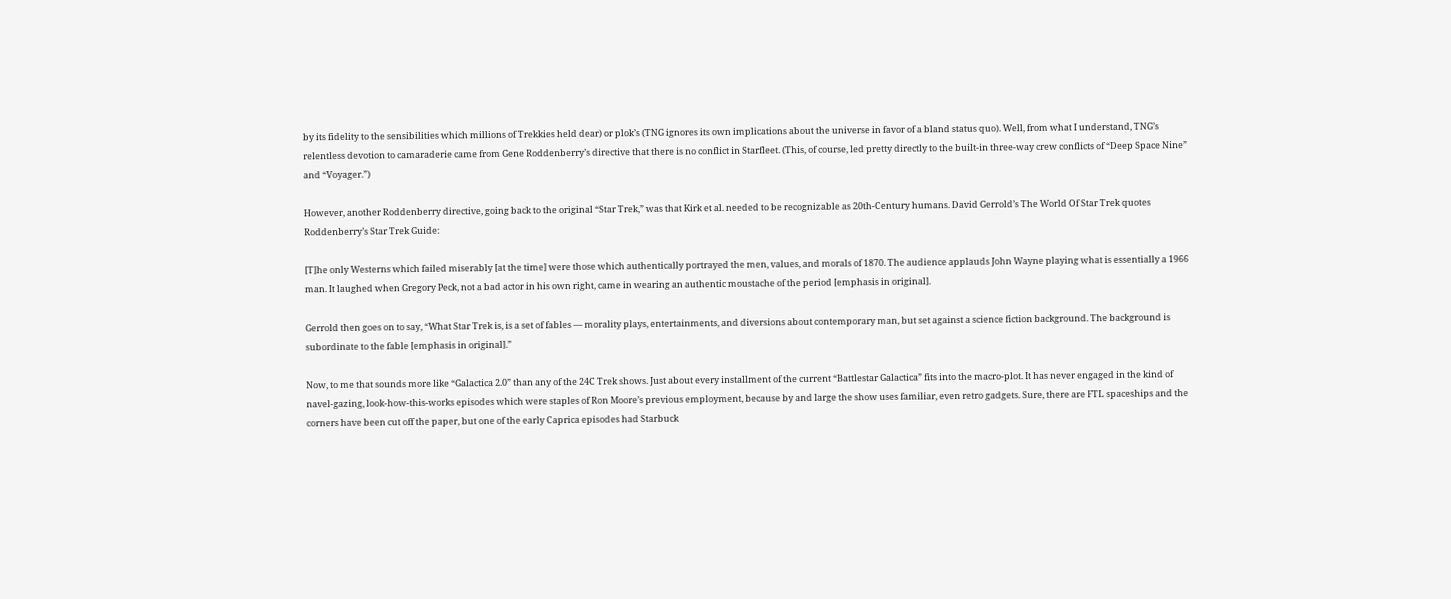by its fidelity to the sensibilities which millions of Trekkies held dear) or plok’s (TNG ignores its own implications about the universe in favor of a bland status quo). Well, from what I understand, TNG’s relentless devotion to camaraderie came from Gene Roddenberry’s directive that there is no conflict in Starfleet. (This, of course, led pretty directly to the built-in three-way crew conflicts of “Deep Space Nine” and “Voyager.”)

However, another Roddenberry directive, going back to the original “Star Trek,” was that Kirk et al. needed to be recognizable as 20th-Century humans. David Gerrold’s The World Of Star Trek quotes Roddenberry’s Star Trek Guide:

[T]he only Westerns which failed miserably [at the time] were those which authentically portrayed the men, values, and morals of 1870. The audience applauds John Wayne playing what is essentially a 1966 man. It laughed when Gregory Peck, not a bad actor in his own right, came in wearing an authentic moustache of the period [emphasis in original].

Gerrold then goes on to say, “What Star Trek is, is a set of fables — morality plays, entertainments, and diversions about contemporary man, but set against a science fiction background. The background is subordinate to the fable [emphasis in original].”

Now, to me that sounds more like “Galactica 2.0” than any of the 24C Trek shows. Just about every installment of the current “Battlestar Galactica” fits into the macro-plot. It has never engaged in the kind of navel-gazing, look-how-this-works episodes which were staples of Ron Moore’s previous employment, because by and large the show uses familiar, even retro gadgets. Sure, there are FTL spaceships and the corners have been cut off the paper, but one of the early Caprica episodes had Starbuck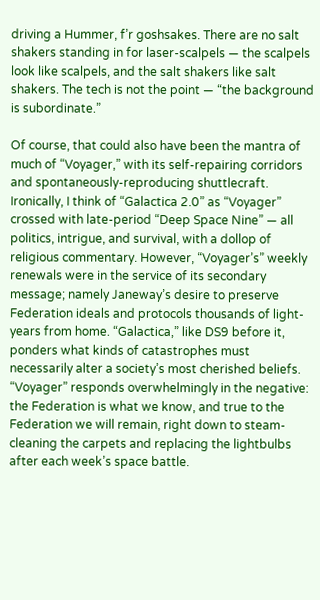driving a Hummer, f’r goshsakes. There are no salt shakers standing in for laser-scalpels — the scalpels look like scalpels, and the salt shakers like salt shakers. The tech is not the point — “the background is subordinate.”

Of course, that could also have been the mantra of much of “Voyager,” with its self-repairing corridors and spontaneously-reproducing shuttlecraft. Ironically, I think of “Galactica 2.0” as “Voyager” crossed with late-period “Deep Space Nine” — all politics, intrigue, and survival, with a dollop of religious commentary. However, “Voyager’s” weekly renewals were in the service of its secondary message; namely Janeway’s desire to preserve Federation ideals and protocols thousands of light-years from home. “Galactica,” like DS9 before it, ponders what kinds of catastrophes must necessarily alter a society’s most cherished beliefs. “Voyager” responds overwhelmingly in the negative: the Federation is what we know, and true to the Federation we will remain, right down to steam-cleaning the carpets and replacing the lightbulbs after each week’s space battle.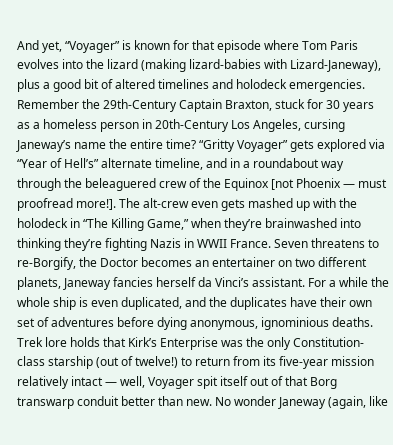And yet, “Voyager” is known for that episode where Tom Paris evolves into the lizard (making lizard-babies with Lizard-Janeway), plus a good bit of altered timelines and holodeck emergencies. Remember the 29th-Century Captain Braxton, stuck for 30 years as a homeless person in 20th-Century Los Angeles, cursing Janeway’s name the entire time? “Gritty Voyager” gets explored via “Year of Hell’s” alternate timeline, and in a roundabout way through the beleaguered crew of the Equinox [not Phoenix — must proofread more!]. The alt-crew even gets mashed up with the holodeck in “The Killing Game,” when they’re brainwashed into thinking they’re fighting Nazis in WWII France. Seven threatens to re-Borgify, the Doctor becomes an entertainer on two different planets, Janeway fancies herself da Vinci’s assistant. For a while the whole ship is even duplicated, and the duplicates have their own set of adventures before dying anonymous, ignominious deaths. Trek lore holds that Kirk’s Enterprise was the only Constitution-class starship (out of twelve!) to return from its five-year mission relatively intact — well, Voyager spit itself out of that Borg transwarp conduit better than new. No wonder Janeway (again, like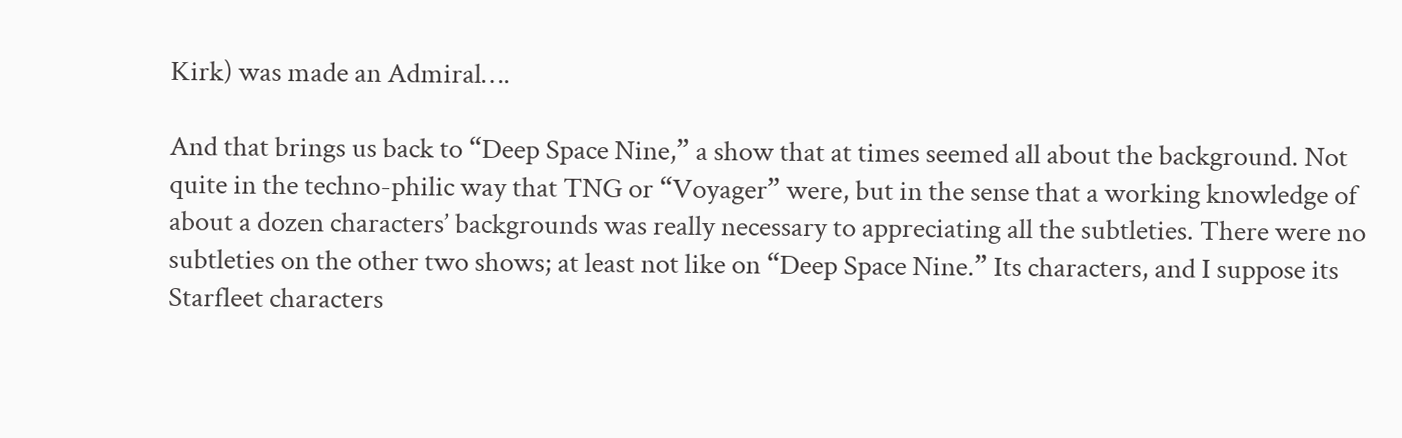Kirk) was made an Admiral….

And that brings us back to “Deep Space Nine,” a show that at times seemed all about the background. Not quite in the techno-philic way that TNG or “Voyager” were, but in the sense that a working knowledge of about a dozen characters’ backgrounds was really necessary to appreciating all the subtleties. There were no subtleties on the other two shows; at least not like on “Deep Space Nine.” Its characters, and I suppose its Starfleet characters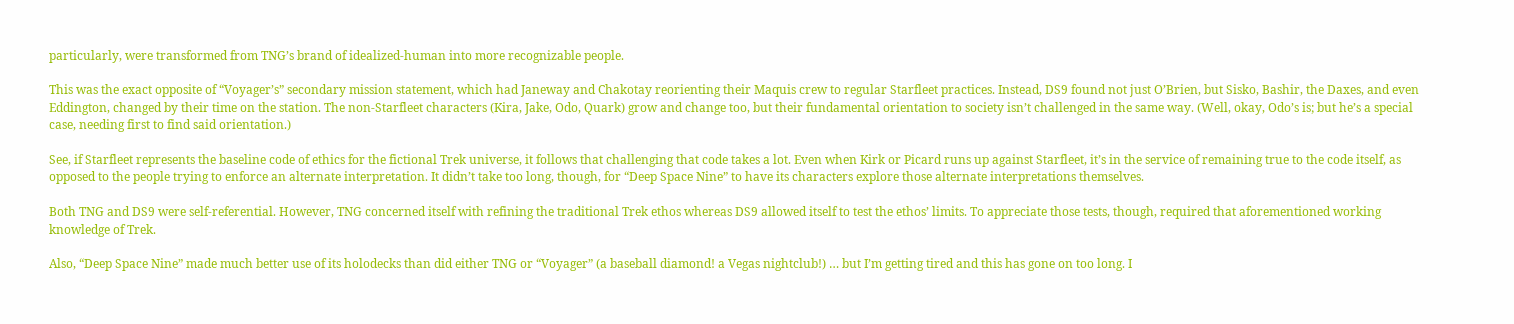particularly, were transformed from TNG’s brand of idealized-human into more recognizable people.

This was the exact opposite of “Voyager’s” secondary mission statement, which had Janeway and Chakotay reorienting their Maquis crew to regular Starfleet practices. Instead, DS9 found not just O’Brien, but Sisko, Bashir, the Daxes, and even Eddington, changed by their time on the station. The non-Starfleet characters (Kira, Jake, Odo, Quark) grow and change too, but their fundamental orientation to society isn’t challenged in the same way. (Well, okay, Odo’s is; but he’s a special case, needing first to find said orientation.)

See, if Starfleet represents the baseline code of ethics for the fictional Trek universe, it follows that challenging that code takes a lot. Even when Kirk or Picard runs up against Starfleet, it’s in the service of remaining true to the code itself, as opposed to the people trying to enforce an alternate interpretation. It didn’t take too long, though, for “Deep Space Nine” to have its characters explore those alternate interpretations themselves.

Both TNG and DS9 were self-referential. However, TNG concerned itself with refining the traditional Trek ethos whereas DS9 allowed itself to test the ethos’ limits. To appreciate those tests, though, required that aforementioned working knowledge of Trek.

Also, “Deep Space Nine” made much better use of its holodecks than did either TNG or “Voyager” (a baseball diamond! a Vegas nightclub!) … but I’m getting tired and this has gone on too long. I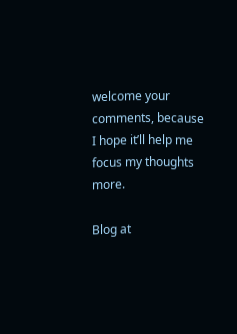welcome your comments, because I hope it’ll help me focus my thoughts more.

Blog at